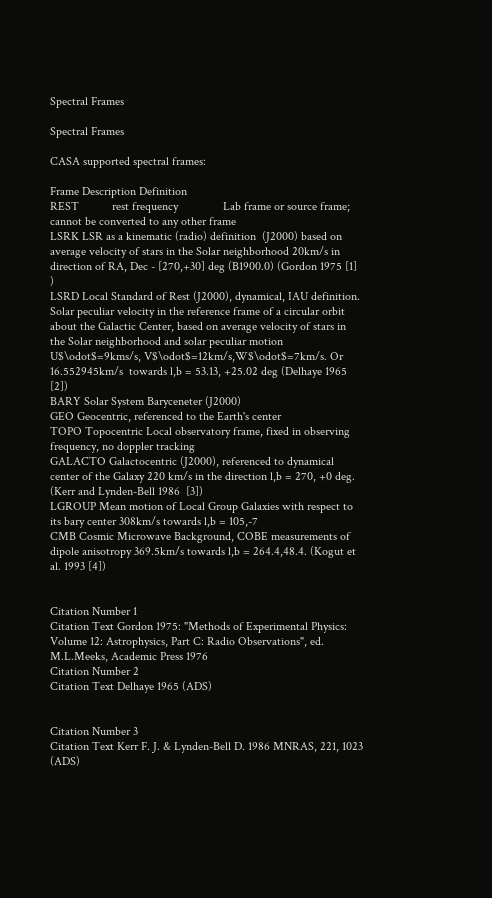Spectral Frames

Spectral Frames

CASA supported spectral frames:

Frame Description Definition
REST           rest frequency               Lab frame or source frame; cannot be converted to any other frame
LSRK LSR as a kinematic (radio) definition  (J2000) based on average velocity of stars in the Solar neighborhood 20km/s in direction of RA, Dec - [270,+30] deg (B1900.0) (Gordon 1975 [1] )
LSRD Local Standard of Rest (J2000), dynamical, IAU definition. Solar peculiar velocity in the reference frame of a circular orbit about the Galactic Center, based on average velocity of stars in the Solar neighborhood and solar peculiar motion U$\odot$=9kms/s, V$\odot$=12km/s,W$\odot$=7km/s. Or 16.552945km/s  towards l,b = 53.13, +25.02 deg (Delhaye 1965 [2])
BARY Solar System Baryceneter (J2000)
GEO Geocentric, referenced to the Earth's center
TOPO Topocentric Local observatory frame, fixed in observing frequency, no doppler tracking
GALACTO Galactocentric (J2000), referenced to dynamical center of the Galaxy 220 km/s in the direction l,b = 270, +0 deg.  (Kerr and Lynden-Bell 1986  [3])
LGROUP Mean motion of Local Group Galaxies with respect to its bary center 308km/s towards l,b = 105,-7
CMB Cosmic Microwave Background, COBE measurements of dipole anisotropy 369.5km/s towards l,b = 264.4,48.4. (Kogut et al. 1993 [4])


Citation Number 1
Citation Text Gordon 1975: "Methods of Experimental Physics: Volume 12: Astrophysics, Part C: Radio Observations", ed. M.L.Meeks, Academic Press 1976
Citation Number 2
Citation Text Delhaye 1965 (ADS)


Citation Number 3
Citation Text Kerr F. J. & Lynden-Bell D. 1986 MNRAS, 221, 1023 (ADS)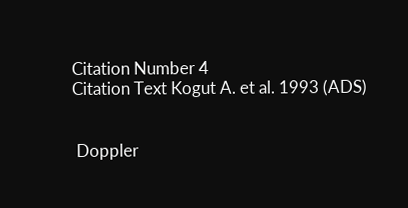Citation Number 4
Citation Text Kogut A. et al. 1993 (ADS)


 Doppler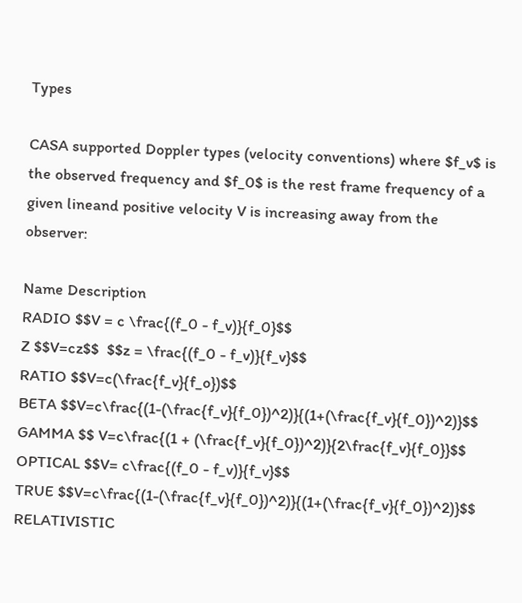Types

CASA supported Doppler types (velocity conventions) where $f_v$ is the observed frequency and $f_0$ is the rest frame frequency of a given lineand positive velocity V is increasing away from the observer:

Name Description
RADIO $$V = c \frac{(f_0 - f_v)}{f_0}$$
Z $$V=cz$$  $$z = \frac{(f_0 - f_v)}{f_v}$$
RATIO $$V=c(\frac{f_v}{f_o})$$
BETA $$V=c\frac{(1-(\frac{f_v}{f_0})^2)}{(1+(\frac{f_v}{f_0})^2)}$$
GAMMA $$ V=c\frac{(1 + (\frac{f_v}{f_0})^2)}{2\frac{f_v}{f_0}}$$
OPTICAL $$V= c\frac{(f_0 - f_v)}{f_v}$$
TRUE $$V=c\frac{(1-(\frac{f_v}{f_0})^2)}{(1+(\frac{f_v}{f_0})^2)}$$
RELATIVISTIC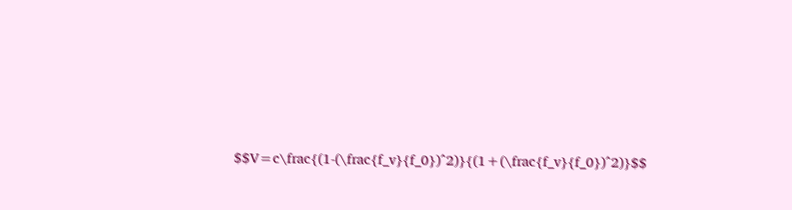$$V=c\frac{(1-(\frac{f_v}{f_0})^2)}{(1+(\frac{f_v}{f_0})^2)}$$